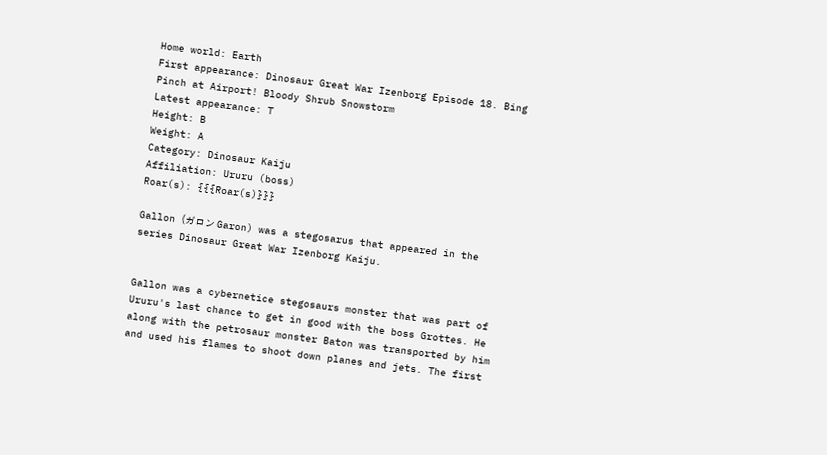Home world: Earth
First appearance: Dinosaur Great War Izenborg Episode 18. Bing Pinch at Airport! Bloody Shrub Snowstorm
Latest appearance: T
Height: B
Weight: A
Category: Dinosaur Kaiju
Affiliation: Ururu (boss)
Roar(s): {{{Roar(s)}}}

Gallon (ガロン Garon) was a stegosarus that appeared in the series Dinosaur Great War Izenborg Kaiju.


Gallon was a cybernetice stegosaurs monster that was part of Ururu's last chance to get in good with the boss Grottes. He along with the petrosaur monster Baton was transported by him and used his flames to shoot down planes and jets. The first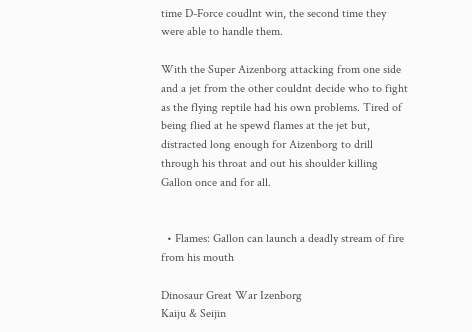time D-Force coudlnt win, the second time they were able to handle them.

With the Super Aizenborg attacking from one side and a jet from the other couldnt decide who to fight as the flying reptile had his own problems. Tired of being flied at he spewd flames at the jet but, distracted long enough for Aizenborg to drill through his throat and out his shoulder killing Gallon once and for all.


  • Flames: Gallon can launch a deadly stream of fire from his mouth

Dinosaur Great War Izenborg
Kaiju & Seijin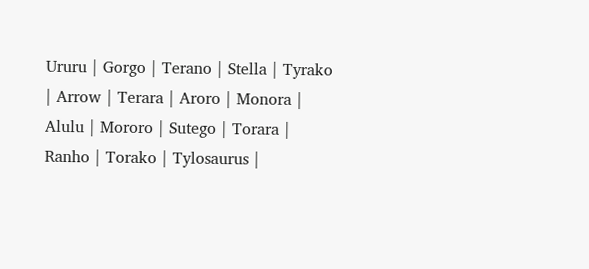Ururu | Gorgo | Terano | Stella | Tyrako | Arrow | Terara | Aroro | Monora | Alulu | Mororo | Sutego | Torara | Ranho | Torako | Tylosaurus |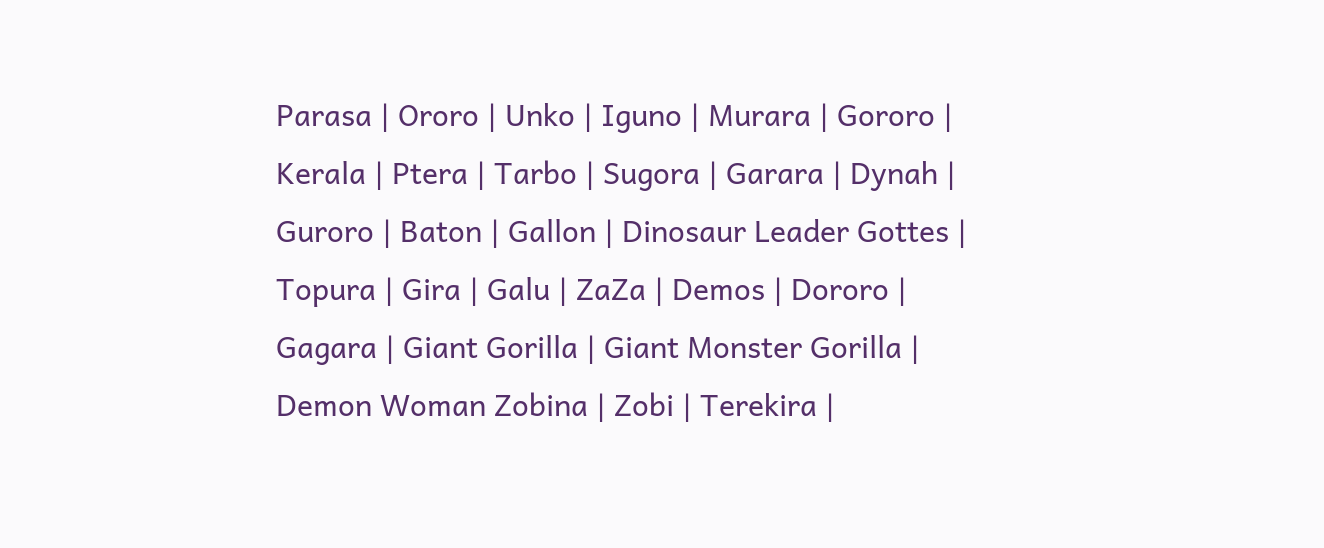Parasa | Ororo | Unko | Iguno | Murara | Gororo | Kerala | Ptera | Tarbo | Sugora | Garara | Dynah | Guroro | Baton | Gallon | Dinosaur Leader Gottes | Topura | Gira | Galu | ZaZa | Demos | Dororo | Gagara | Giant Gorilla | Giant Monster Gorilla | Demon Woman Zobina | Zobi | Terekira |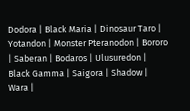Dodora | Black Maria | Dinosaur Taro | Yotandon | Monster Pteranodon | Bororo | Saberan | Bodaros | Ulusuredon | Black Gamma | Saigora | Shadow | Wara |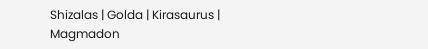Shizalas | Golda | Kirasaurus | Magmadon